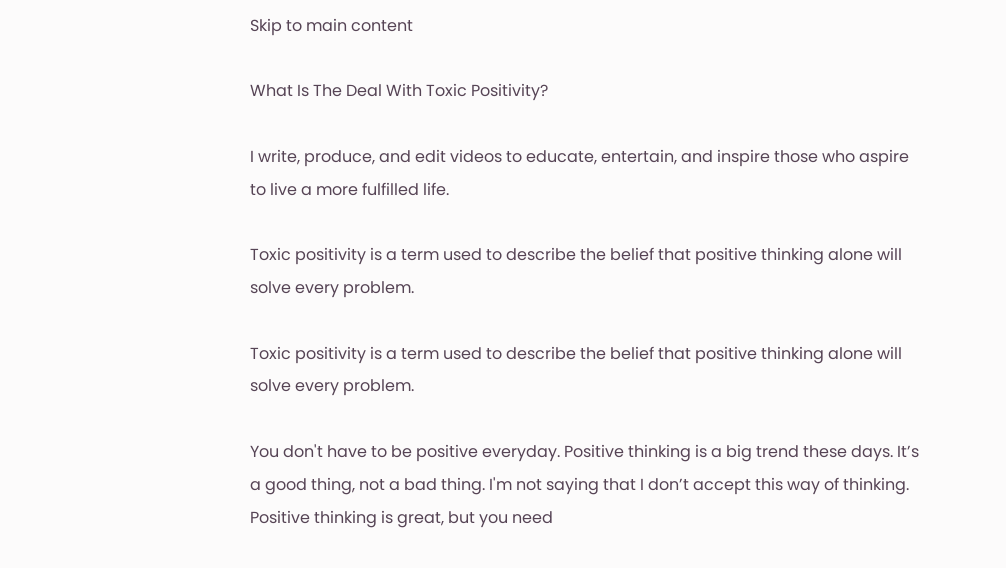Skip to main content

What Is The Deal With Toxic Positivity?

I write, produce, and edit videos to educate, entertain, and inspire those who aspire to live a more fulfilled life.

Toxic positivity is a term used to describe the belief that positive thinking alone will solve every problem.

Toxic positivity is a term used to describe the belief that positive thinking alone will solve every problem.

You don't have to be positive everyday. Positive thinking is a big trend these days. It’s a good thing, not a bad thing. I'm not saying that I don’t accept this way of thinking. Positive thinking is great, but you need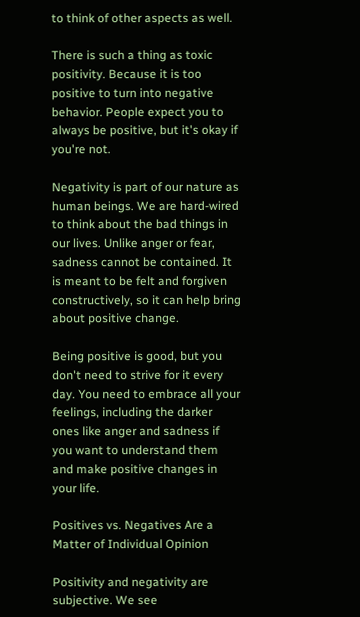to think of other aspects as well.

There is such a thing as toxic positivity. Because it is too positive to turn into negative behavior. People expect you to always be positive, but it's okay if you're not.

Negativity is part of our nature as human beings. We are hard-wired to think about the bad things in our lives. Unlike anger or fear, sadness cannot be contained. It is meant to be felt and forgiven constructively, so it can help bring about positive change.

Being positive is good, but you don't need to strive for it every day. You need to embrace all your feelings, including the darker ones like anger and sadness if you want to understand them and make positive changes in your life.

Positives vs. Negatives Are a Matter of Individual Opinion

Positivity and negativity are subjective. We see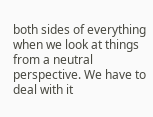both sides of everything when we look at things from a neutral perspective. We have to deal with it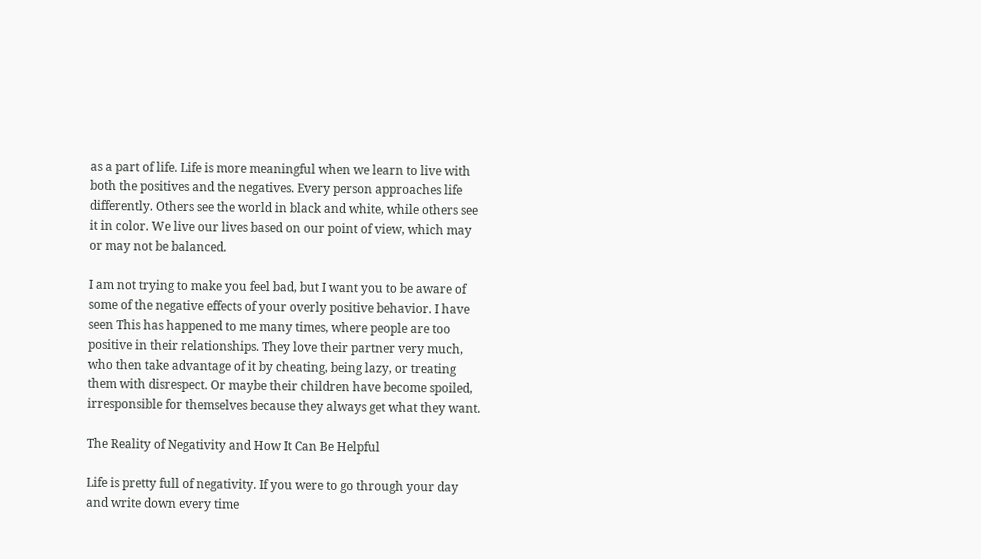as a part of life. Life is more meaningful when we learn to live with both the positives and the negatives. Every person approaches life differently. Others see the world in black and white, while others see it in color. We live our lives based on our point of view, which may or may not be balanced.

I am not trying to make you feel bad, but I want you to be aware of some of the negative effects of your overly positive behavior. I have seen This has happened to me many times, where people are too positive in their relationships. They love their partner very much, who then take advantage of it by cheating, being lazy, or treating them with disrespect. Or maybe their children have become spoiled, irresponsible for themselves because they always get what they want.

The Reality of Negativity and How It Can Be Helpful

Life is pretty full of negativity. If you were to go through your day and write down every time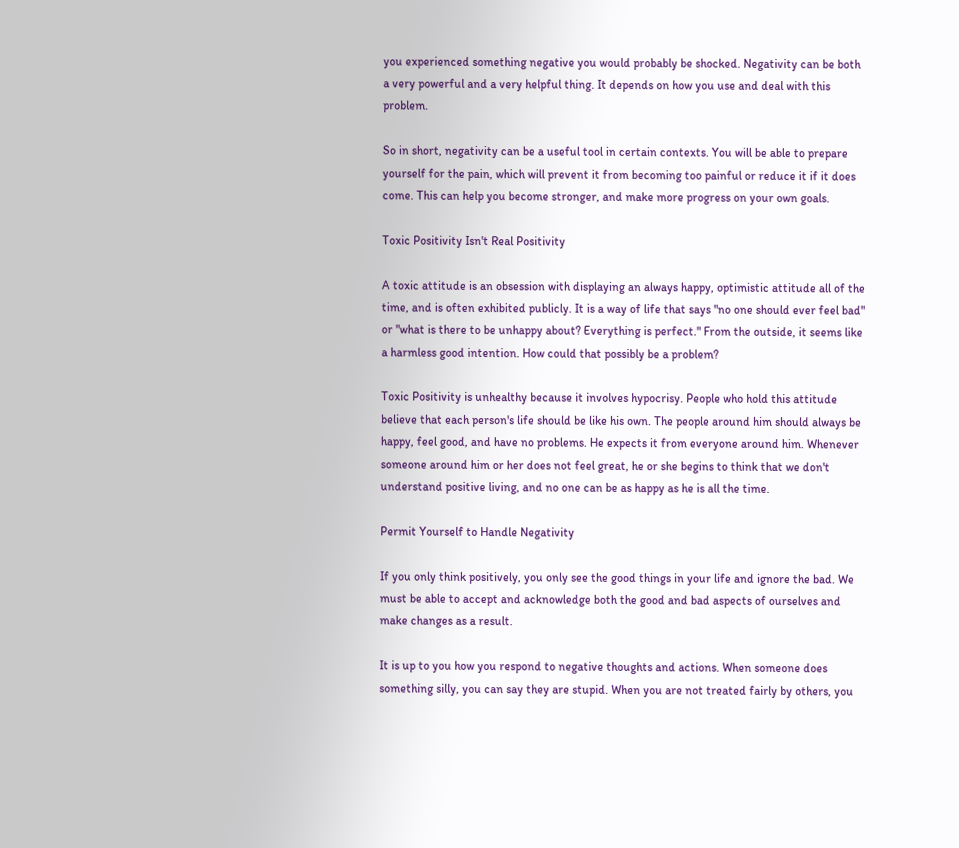you experienced something negative you would probably be shocked. Negativity can be both a very powerful and a very helpful thing. It depends on how you use and deal with this problem.

So in short, negativity can be a useful tool in certain contexts. You will be able to prepare yourself for the pain, which will prevent it from becoming too painful or reduce it if it does come. This can help you become stronger, and make more progress on your own goals.

Toxic Positivity Isn't Real Positivity

A toxic attitude is an obsession with displaying an always happy, optimistic attitude all of the time, and is often exhibited publicly. It is a way of life that says "no one should ever feel bad" or "what is there to be unhappy about? Everything is perfect." From the outside, it seems like a harmless good intention. How could that possibly be a problem?

Toxic Positivity is unhealthy because it involves hypocrisy. People who hold this attitude believe that each person's life should be like his own. The people around him should always be happy, feel good, and have no problems. He expects it from everyone around him. Whenever someone around him or her does not feel great, he or she begins to think that we don't understand positive living, and no one can be as happy as he is all the time.

Permit Yourself to Handle Negativity

If you only think positively, you only see the good things in your life and ignore the bad. We must be able to accept and acknowledge both the good and bad aspects of ourselves and make changes as a result.

It is up to you how you respond to negative thoughts and actions. When someone does something silly, you can say they are stupid. When you are not treated fairly by others, you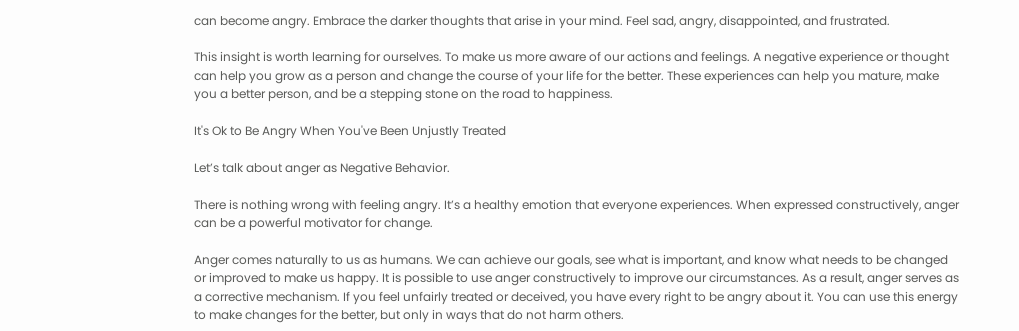can become angry. Embrace the darker thoughts that arise in your mind. Feel sad, angry, disappointed, and frustrated.

This insight is worth learning for ourselves. To make us more aware of our actions and feelings. A negative experience or thought can help you grow as a person and change the course of your life for the better. These experiences can help you mature, make you a better person, and be a stepping stone on the road to happiness.

It's Ok to Be Angry When You've Been Unjustly Treated

Let’s talk about anger as Negative Behavior.

There is nothing wrong with feeling angry. It’s a healthy emotion that everyone experiences. When expressed constructively, anger can be a powerful motivator for change.

Anger comes naturally to us as humans. We can achieve our goals, see what is important, and know what needs to be changed or improved to make us happy. It is possible to use anger constructively to improve our circumstances. As a result, anger serves as a corrective mechanism. If you feel unfairly treated or deceived, you have every right to be angry about it. You can use this energy to make changes for the better, but only in ways that do not harm others.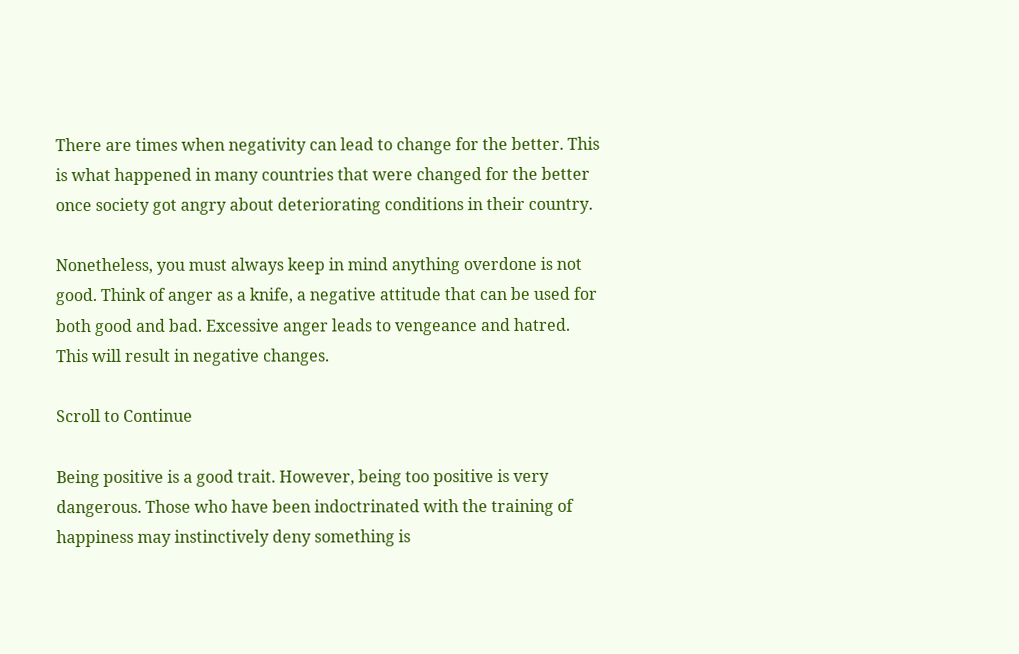There are times when negativity can lead to change for the better. This is what happened in many countries that were changed for the better once society got angry about deteriorating conditions in their country.

Nonetheless, you must always keep in mind anything overdone is not good. Think of anger as a knife, a negative attitude that can be used for both good and bad. Excessive anger leads to vengeance and hatred. This will result in negative changes.

Scroll to Continue

Being positive is a good trait. However, being too positive is very dangerous. Those who have been indoctrinated with the training of happiness may instinctively deny something is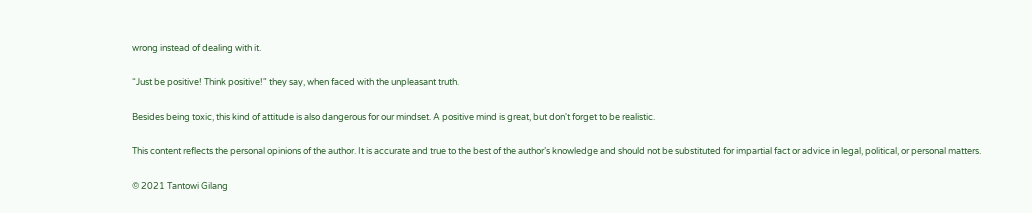wrong instead of dealing with it.

“Just be positive! Think positive!" they say, when faced with the unpleasant truth.

Besides being toxic, this kind of attitude is also dangerous for our mindset. A positive mind is great, but don't forget to be realistic.

This content reflects the personal opinions of the author. It is accurate and true to the best of the author’s knowledge and should not be substituted for impartial fact or advice in legal, political, or personal matters.

© 2021 Tantowi Gilang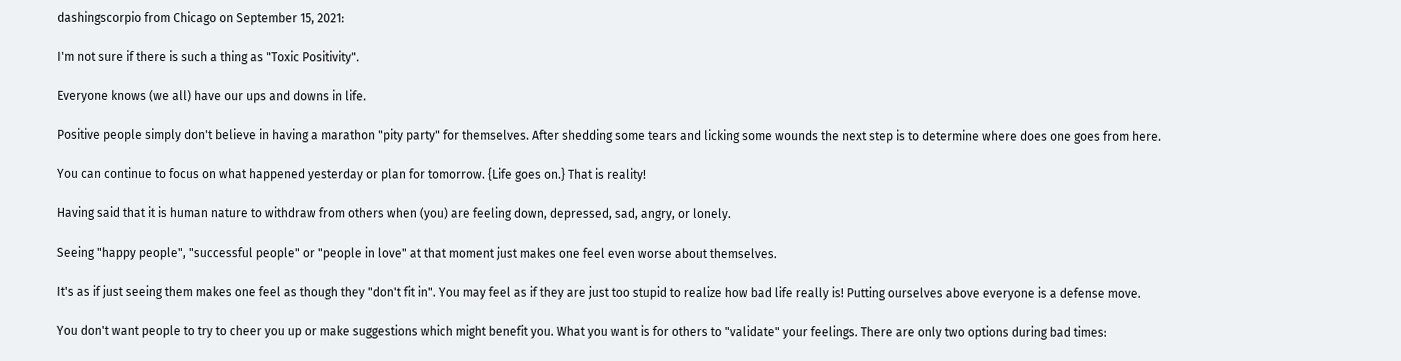dashingscorpio from Chicago on September 15, 2021:

I'm not sure if there is such a thing as "Toxic Positivity".

Everyone knows (we all) have our ups and downs in life.

Positive people simply don't believe in having a marathon "pity party" for themselves. After shedding some tears and licking some wounds the next step is to determine where does one goes from here.

You can continue to focus on what happened yesterday or plan for tomorrow. {Life goes on.} That is reality!

Having said that it is human nature to withdraw from others when (you) are feeling down, depressed, sad, angry, or lonely.

Seeing "happy people", "successful people" or "people in love" at that moment just makes one feel even worse about themselves.

It's as if just seeing them makes one feel as though they "don't fit in". You may feel as if they are just too stupid to realize how bad life really is! Putting ourselves above everyone is a defense move.

You don't want people to try to cheer you up or make suggestions which might benefit you. What you want is for others to "validate" your feelings. There are only two options during bad times: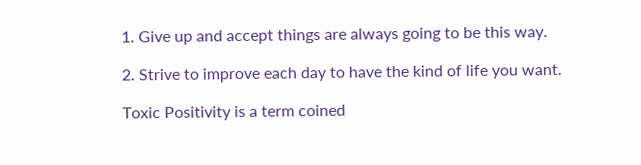1. Give up and accept things are always going to be this way.

2. Strive to improve each day to have the kind of life you want.

Toxic Positivity is a term coined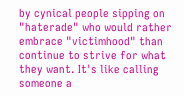by cynical people sipping on "haterade" who would rather embrace "victimhood" than continue to strive for what they want. It's like calling someone a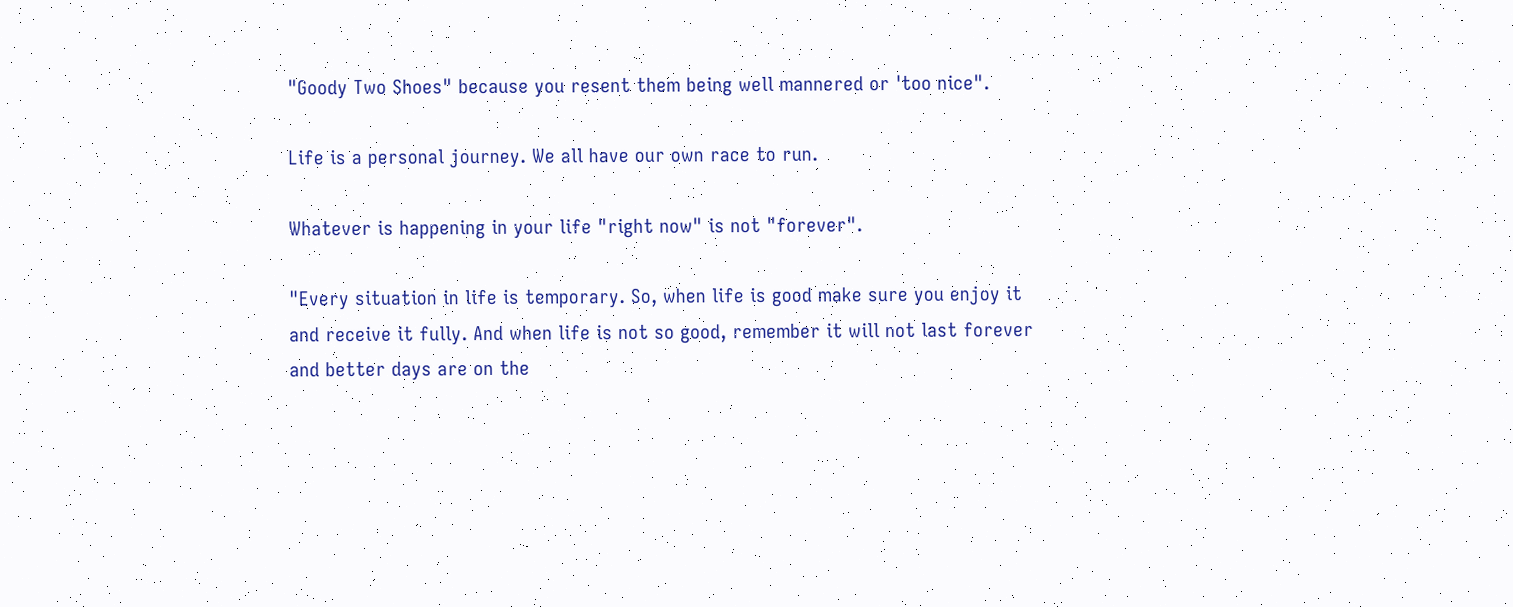"Goody Two Shoes" because you resent them being well mannered or 'too nice".

Life is a personal journey. We all have our own race to run.

Whatever is happening in your life "right now" is not "forever".

"Every situation in life is temporary. So, when life is good make sure you enjoy it and receive it fully. And when life is not so good, remember it will not last forever and better days are on the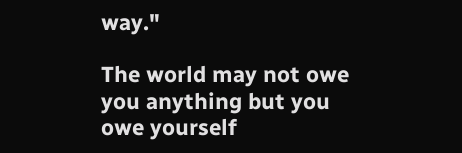way."

The world may not owe you anything but you owe yourself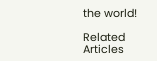the world!

Related Articles